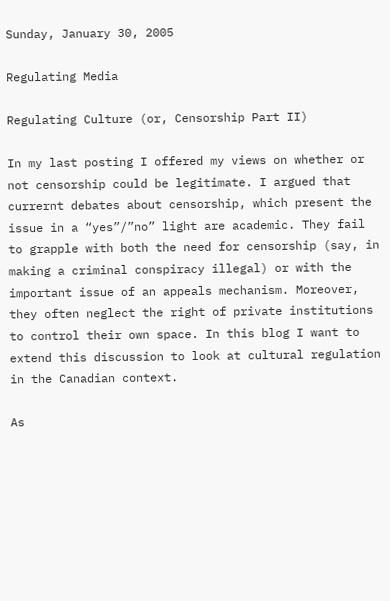Sunday, January 30, 2005

Regulating Media

Regulating Culture (or, Censorship Part II)

In my last posting I offered my views on whether or not censorship could be legitimate. I argued that currernt debates about censorship, which present the issue in a “yes”/”no” light are academic. They fail to grapple with both the need for censorship (say, in making a criminal conspiracy illegal) or with the important issue of an appeals mechanism. Moreover, they often neglect the right of private institutions to control their own space. In this blog I want to extend this discussion to look at cultural regulation in the Canadian context.

As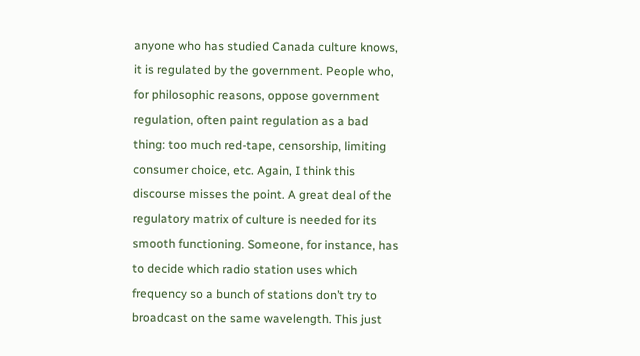anyone who has studied Canada culture knows, it is regulated by the government. People who, for philosophic reasons, oppose government regulation, often paint regulation as a bad thing: too much red-tape, censorship, limiting consumer choice, etc. Again, I think this discourse misses the point. A great deal of the regulatory matrix of culture is needed for its smooth functioning. Someone, for instance, has to decide which radio station uses which frequency so a bunch of stations don’t try to broadcast on the same wavelength. This just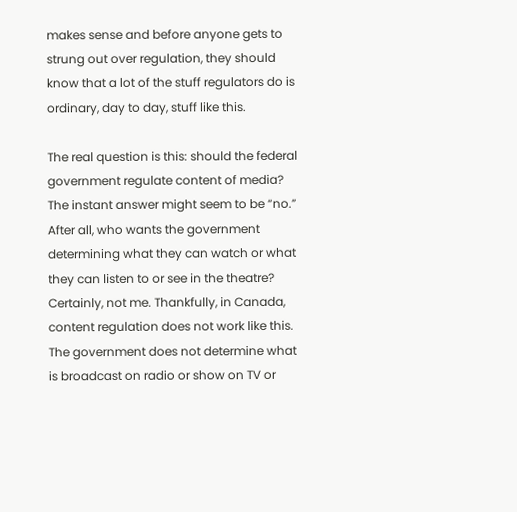makes sense and before anyone gets to strung out over regulation, they should know that a lot of the stuff regulators do is ordinary, day to day, stuff like this.

The real question is this: should the federal government regulate content of media? The instant answer might seem to be “no.” After all, who wants the government determining what they can watch or what they can listen to or see in the theatre? Certainly, not me. Thankfully, in Canada, content regulation does not work like this. The government does not determine what is broadcast on radio or show on TV or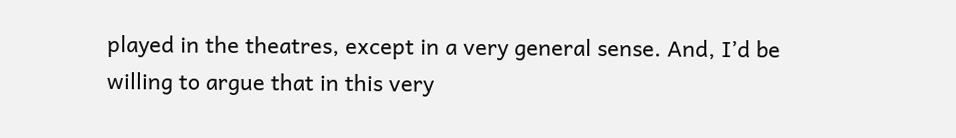played in the theatres, except in a very general sense. And, I’d be willing to argue that in this very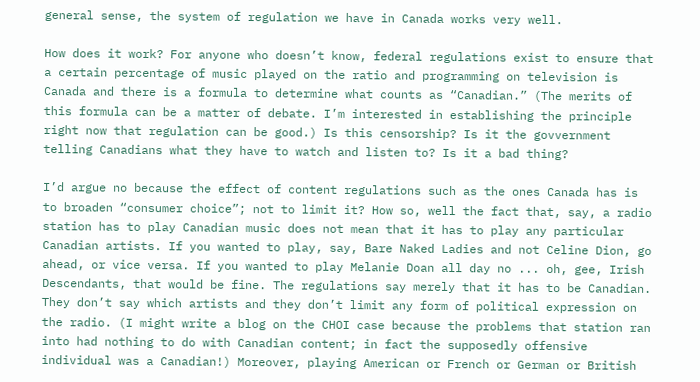general sense, the system of regulation we have in Canada works very well.

How does it work? For anyone who doesn’t know, federal regulations exist to ensure that a certain percentage of music played on the ratio and programming on television is Canada and there is a formula to determine what counts as “Canadian.” (The merits of this formula can be a matter of debate. I’m interested in establishing the principle right now that regulation can be good.) Is this censorship? Is it the govvernment telling Canadians what they have to watch and listen to? Is it a bad thing?

I’d argue no because the effect of content regulations such as the ones Canada has is to broaden “consumer choice”; not to limit it? How so, well the fact that, say, a radio station has to play Canadian music does not mean that it has to play any particular Canadian artists. If you wanted to play, say, Bare Naked Ladies and not Celine Dion, go ahead, or vice versa. If you wanted to play Melanie Doan all day no ... oh, gee, Irish Descendants, that would be fine. The regulations say merely that it has to be Canadian. They don’t say which artists and they don’t limit any form of political expression on the radio. (I might write a blog on the CHOI case because the problems that station ran into had nothing to do with Canadian content; in fact the supposedly offensive individual was a Canadian!) Moreover, playing American or French or German or British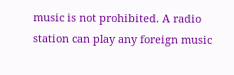music is not prohibited. A radio station can play any foreign music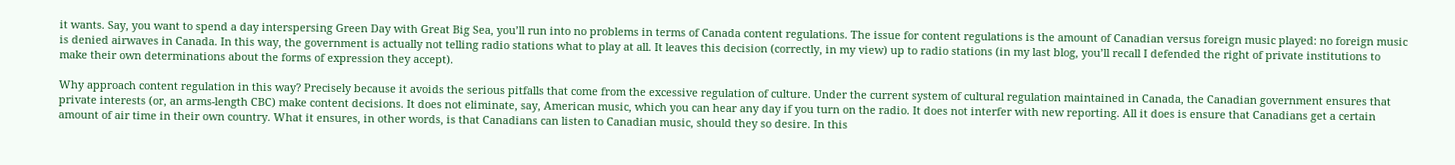it wants. Say, you want to spend a day interspersing Green Day with Great Big Sea, you’ll run into no problems in terms of Canada content regulations. The issue for content regulations is the amount of Canadian versus foreign music played: no foreign music is denied airwaves in Canada. In this way, the government is actually not telling radio stations what to play at all. It leaves this decision (correctly, in my view) up to radio stations (in my last blog, you’ll recall I defended the right of private institutions to make their own determinations about the forms of expression they accept).

Why approach content regulation in this way? Precisely because it avoids the serious pitfalls that come from the excessive regulation of culture. Under the current system of cultural regulation maintained in Canada, the Canadian government ensures that private interests (or, an arms-length CBC) make content decisions. It does not eliminate, say, American music, which you can hear any day if you turn on the radio. It does not interfer with new reporting. All it does is ensure that Canadians get a certain amount of air time in their own country. What it ensures, in other words, is that Canadians can listen to Canadian music, should they so desire. In this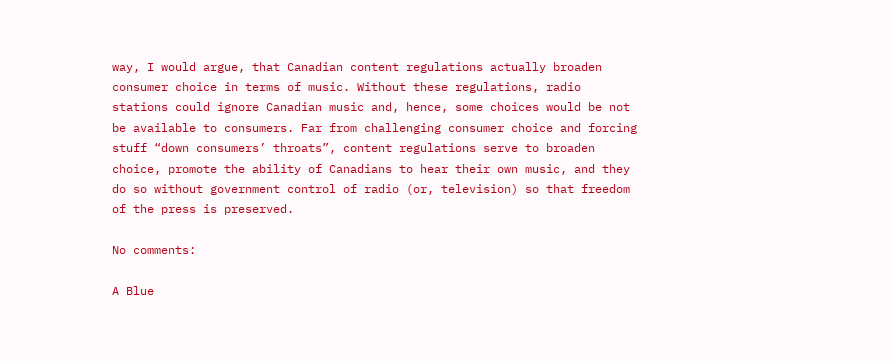way, I would argue, that Canadian content regulations actually broaden consumer choice in terms of music. Without these regulations, radio stations could ignore Canadian music and, hence, some choices would be not be available to consumers. Far from challenging consumer choice and forcing stuff “down consumers’ throats”, content regulations serve to broaden choice, promote the ability of Canadians to hear their own music, and they do so without government control of radio (or, television) so that freedom of the press is preserved.

No comments:

A Blue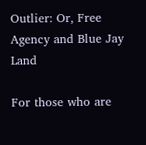Outlier: Or, Free Agency and Blue Jay Land

For those who are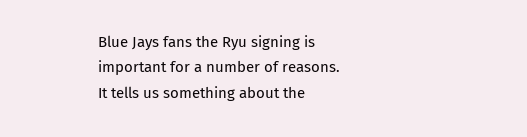Blue Jays fans the Ryu signing is important for a number of reasons. It tells us something about the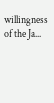willingness of the Ja...